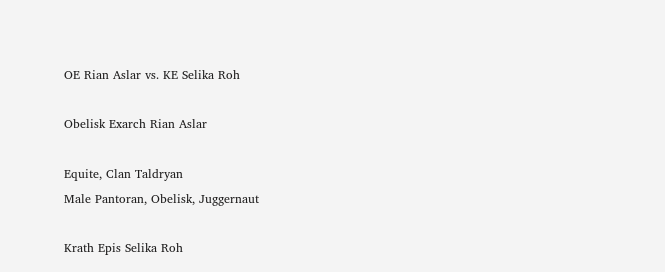OE Rian Aslar vs. KE Selika Roh

Obelisk Exarch Rian Aslar

Equite, Clan Taldryan
Male Pantoran, Obelisk, Juggernaut

Krath Epis Selika Roh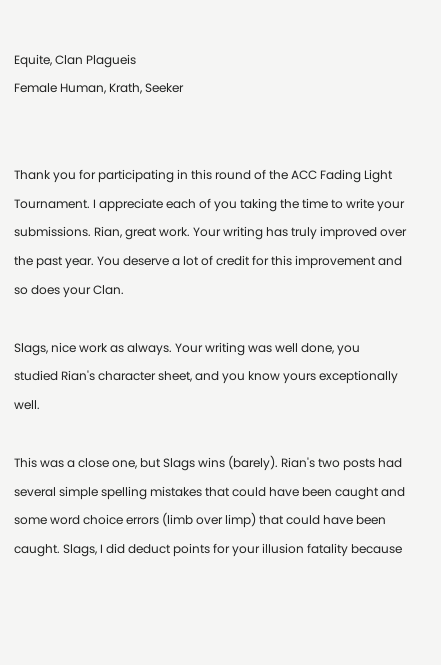Equite, Clan Plagueis
Female Human, Krath, Seeker


Thank you for participating in this round of the ACC Fading Light Tournament. I appreciate each of you taking the time to write your submissions. Rian, great work. Your writing has truly improved over the past year. You deserve a lot of credit for this improvement and so does your Clan.

Slags, nice work as always. Your writing was well done, you studied Rian's character sheet, and you know yours exceptionally well.

This was a close one, but Slags wins (barely). Rian's two posts had several simple spelling mistakes that could have been caught and some word choice errors (limb over limp) that could have been caught. Slags, I did deduct points for your illusion fatality because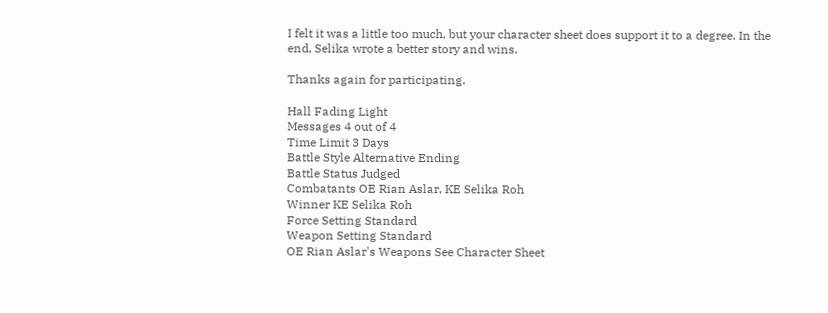I felt it was a little too much, but your character sheet does support it to a degree. In the end, Selika wrote a better story and wins.

Thanks again for participating.

Hall Fading Light
Messages 4 out of 4
Time Limit 3 Days
Battle Style Alternative Ending
Battle Status Judged
Combatants OE Rian Aslar, KE Selika Roh
Winner KE Selika Roh
Force Setting Standard
Weapon Setting Standard
OE Rian Aslar's Weapons See Character Sheet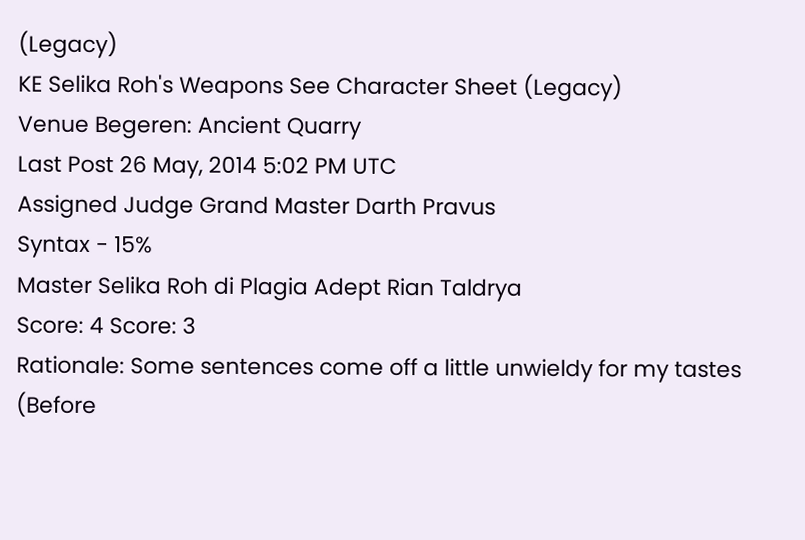(Legacy)
KE Selika Roh's Weapons See Character Sheet (Legacy)
Venue Begeren: Ancient Quarry
Last Post 26 May, 2014 5:02 PM UTC
Assigned Judge Grand Master Darth Pravus
Syntax - 15%
Master Selika Roh di Plagia Adept Rian Taldrya
Score: 4 Score: 3
Rationale: Some sentences come off a little unwieldy for my tastes (Before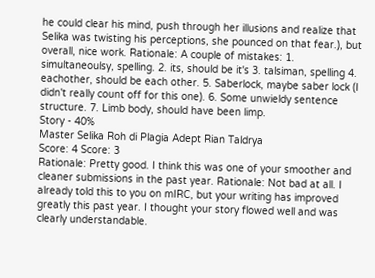he could clear his mind, push through her illusions and realize that Selika was twisting his perceptions, she pounced on that fear.), but overall, nice work. Rationale: A couple of mistakes: 1. simultaneoulsy, spelling. 2. its, should be it's 3. talsiman, spelling 4. eachother, should be each other. 5. Saberlock, maybe saber lock (I didn't really count off for this one). 6. Some unwieldy sentence structure. 7. Limb body, should have been limp.
Story - 40%
Master Selika Roh di Plagia Adept Rian Taldrya
Score: 4 Score: 3
Rationale: Pretty good. I think this was one of your smoother and cleaner submissions in the past year. Rationale: Not bad at all. I already told this to you on mIRC, but your writing has improved greatly this past year. I thought your story flowed well and was clearly understandable.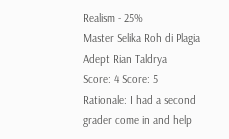Realism - 25%
Master Selika Roh di Plagia Adept Rian Taldrya
Score: 4 Score: 5
Rationale: I had a second grader come in and help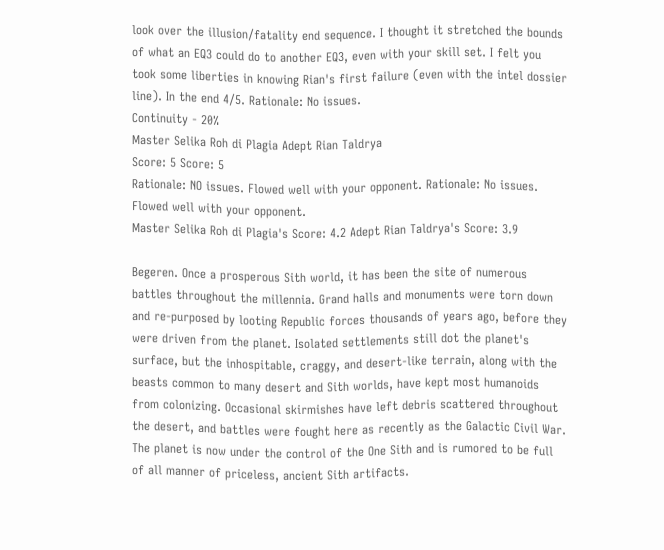look over the illusion/fatality end sequence. I thought it stretched the bounds of what an EQ3 could do to another EQ3, even with your skill set. I felt you took some liberties in knowing Rian's first failure (even with the intel dossier line). In the end 4/5. Rationale: No issues.
Continuity - 20%
Master Selika Roh di Plagia Adept Rian Taldrya
Score: 5 Score: 5
Rationale: NO issues. Flowed well with your opponent. Rationale: No issues. Flowed well with your opponent.
Master Selika Roh di Plagia's Score: 4.2 Adept Rian Taldrya's Score: 3.9

Begeren. Once a prosperous Sith world, it has been the site of numerous battles throughout the millennia. Grand halls and monuments were torn down and re-purposed by looting Republic forces thousands of years ago, before they were driven from the planet. Isolated settlements still dot the planet's surface, but the inhospitable, craggy, and desert-like terrain, along with the beasts common to many desert and Sith worlds, have kept most humanoids from colonizing. Occasional skirmishes have left debris scattered throughout the desert, and battles were fought here as recently as the Galactic Civil War. The planet is now under the control of the One Sith and is rumored to be full of all manner of priceless, ancient Sith artifacts.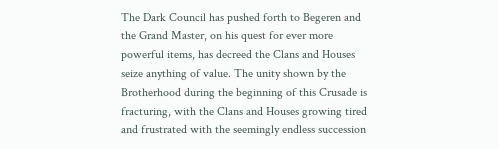The Dark Council has pushed forth to Begeren and the Grand Master, on his quest for ever more powerful items, has decreed the Clans and Houses seize anything of value. The unity shown by the Brotherhood during the beginning of this Crusade is fracturing, with the Clans and Houses growing tired and frustrated with the seemingly endless succession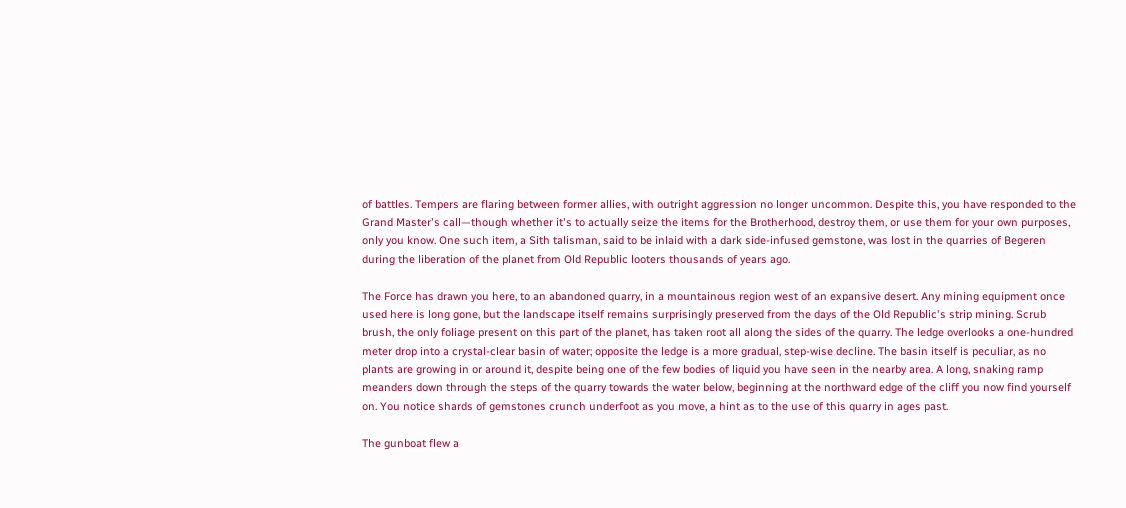of battles. Tempers are flaring between former allies, with outright aggression no longer uncommon. Despite this, you have responded to the Grand Master's call—though whether it's to actually seize the items for the Brotherhood, destroy them, or use them for your own purposes, only you know. One such item, a Sith talisman, said to be inlaid with a dark side-infused gemstone, was lost in the quarries of Begeren during the liberation of the planet from Old Republic looters thousands of years ago.

The Force has drawn you here, to an abandoned quarry, in a mountainous region west of an expansive desert. Any mining equipment once used here is long gone, but the landscape itself remains surprisingly preserved from the days of the Old Republic's strip mining. Scrub brush, the only foliage present on this part of the planet, has taken root all along the sides of the quarry. The ledge overlooks a one-hundred meter drop into a crystal-clear basin of water; opposite the ledge is a more gradual, step-wise decline. The basin itself is peculiar, as no plants are growing in or around it, despite being one of the few bodies of liquid you have seen in the nearby area. A long, snaking ramp meanders down through the steps of the quarry towards the water below, beginning at the northward edge of the cliff you now find yourself on. You notice shards of gemstones crunch underfoot as you move, a hint as to the use of this quarry in ages past.

The gunboat flew a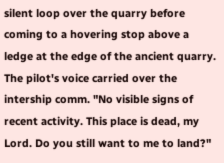silent loop over the quarry before coming to a hovering stop above a ledge at the edge of the ancient quarry. The pilot's voice carried over the intership comm. "No visible signs of recent activity. This place is dead, my Lord. Do you still want to me to land?"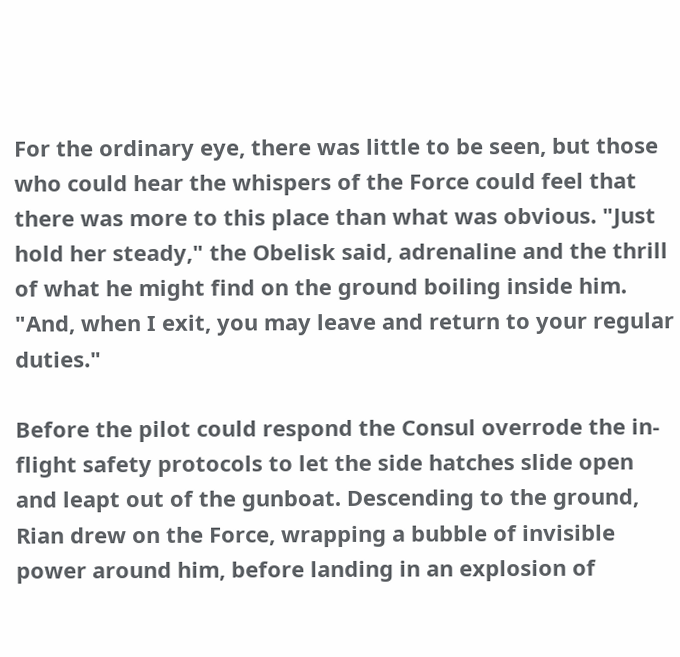For the ordinary eye, there was little to be seen, but those who could hear the whispers of the Force could feel that there was more to this place than what was obvious. "Just hold her steady," the Obelisk said, adrenaline and the thrill of what he might find on the ground boiling inside him. "And, when I exit, you may leave and return to your regular duties."

Before the pilot could respond the Consul overrode the in-flight safety protocols to let the side hatches slide open and leapt out of the gunboat. Descending to the ground, Rian drew on the Force, wrapping a bubble of invisible power around him, before landing in an explosion of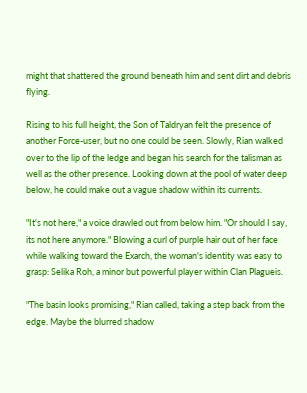might that shattered the ground beneath him and sent dirt and debris flying.

Rising to his full height, the Son of Taldryan felt the presence of another Force-user, but no one could be seen. Slowly, Rian walked over to the lip of the ledge and began his search for the talisman as well as the other presence. Looking down at the pool of water deep below, he could make out a vague shadow within its currents.

"It's not here," a voice drawled out from below him. "Or should I say, its not here anymore." Blowing a curl of purple hair out of her face while walking toward the Exarch, the woman's identity was easy to grasp: Selika Roh, a minor but powerful player within Clan Plagueis.

"The basin looks promising," Rian called, taking a step back from the edge. Maybe the blurred shadow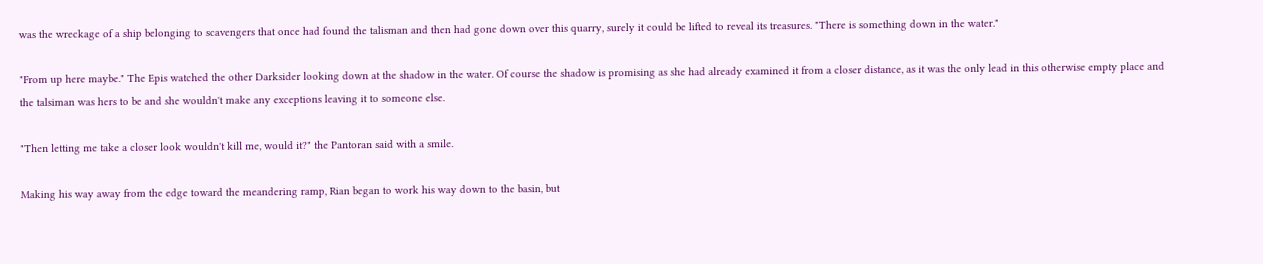was the wreckage of a ship belonging to scavengers that once had found the talisman and then had gone down over this quarry, surely it could be lifted to reveal its treasures. "There is something down in the water."

"From up here maybe." The Epis watched the other Darksider looking down at the shadow in the water. Of course the shadow is promising as she had already examined it from a closer distance, as it was the only lead in this otherwise empty place and the talsiman was hers to be and she wouldn't make any exceptions leaving it to someone else.

"Then letting me take a closer look wouldn't kill me, would it?" the Pantoran said with a smile.

Making his way away from the edge toward the meandering ramp, Rian began to work his way down to the basin, but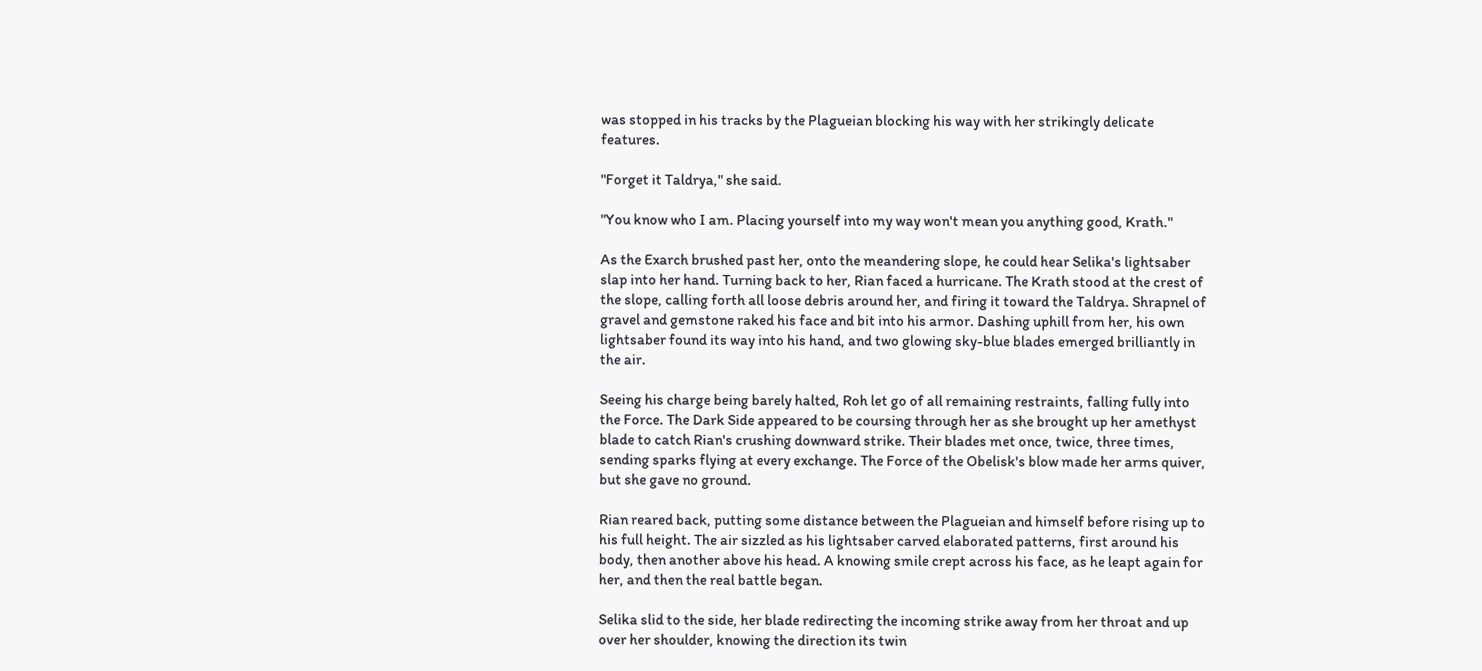was stopped in his tracks by the Plagueian blocking his way with her strikingly delicate features.

"Forget it Taldrya," she said.

"You know who I am. Placing yourself into my way won't mean you anything good, Krath."

As the Exarch brushed past her, onto the meandering slope, he could hear Selika's lightsaber slap into her hand. Turning back to her, Rian faced a hurricane. The Krath stood at the crest of the slope, calling forth all loose debris around her, and firing it toward the Taldrya. Shrapnel of gravel and gemstone raked his face and bit into his armor. Dashing uphill from her, his own lightsaber found its way into his hand, and two glowing sky-blue blades emerged brilliantly in the air.

Seeing his charge being barely halted, Roh let go of all remaining restraints, falling fully into the Force. The Dark Side appeared to be coursing through her as she brought up her amethyst blade to catch Rian's crushing downward strike. Their blades met once, twice, three times, sending sparks flying at every exchange. The Force of the Obelisk's blow made her arms quiver, but she gave no ground.

Rian reared back, putting some distance between the Plagueian and himself before rising up to his full height. The air sizzled as his lightsaber carved elaborated patterns, first around his body, then another above his head. A knowing smile crept across his face, as he leapt again for her, and then the real battle began.

Selika slid to the side, her blade redirecting the incoming strike away from her throat and up over her shoulder, knowing the direction its twin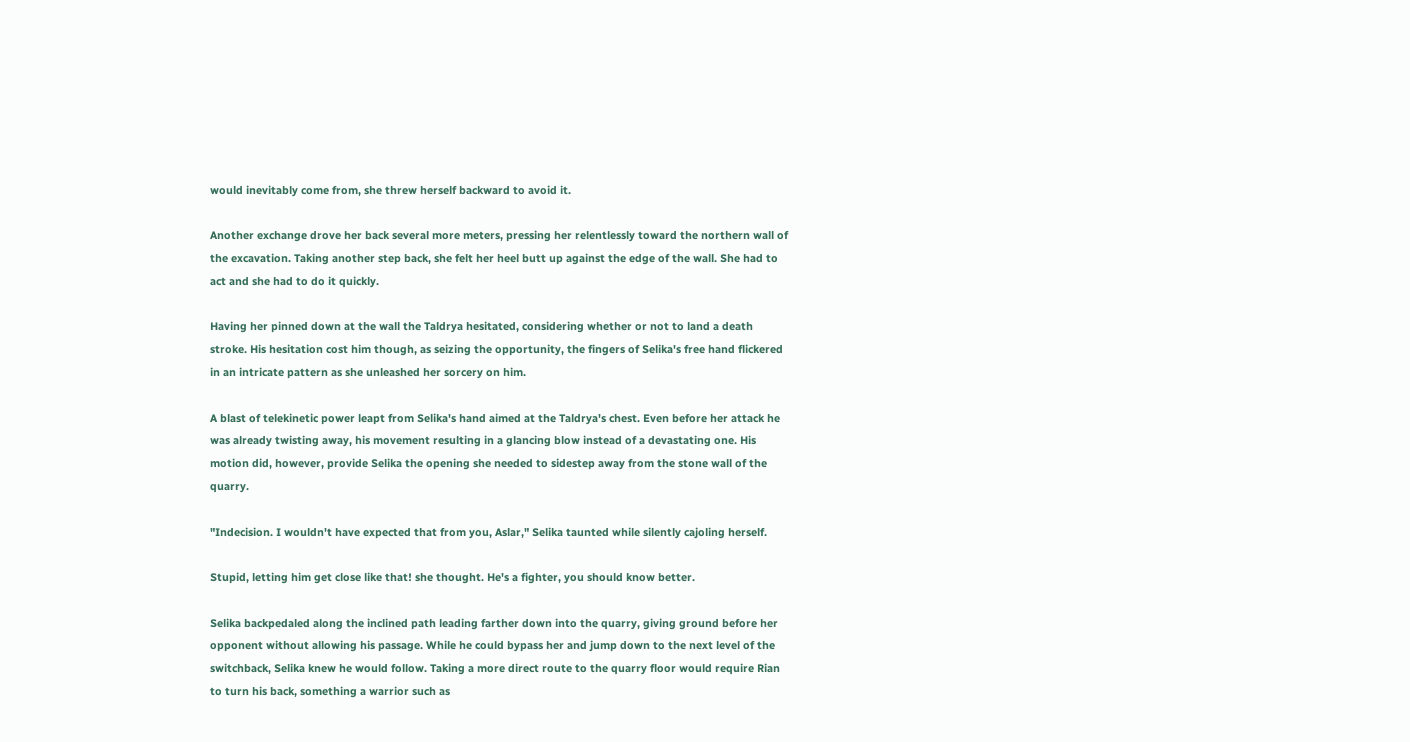would inevitably come from, she threw herself backward to avoid it.

Another exchange drove her back several more meters, pressing her relentlessly toward the northern wall of the excavation. Taking another step back, she felt her heel butt up against the edge of the wall. She had to act and she had to do it quickly.

Having her pinned down at the wall the Taldrya hesitated, considering whether or not to land a death stroke. His hesitation cost him though, as seizing the opportunity, the fingers of Selika's free hand flickered in an intricate pattern as she unleashed her sorcery on him.

A blast of telekinetic power leapt from Selika's hand aimed at the Taldrya's chest. Even before her attack he was already twisting away, his movement resulting in a glancing blow instead of a devastating one. His motion did, however, provide Selika the opening she needed to sidestep away from the stone wall of the quarry.

"Indecision. I wouldn't have expected that from you, Aslar," Selika taunted while silently cajoling herself.

Stupid, letting him get close like that! she thought. He's a fighter, you should know better.

Selika backpedaled along the inclined path leading farther down into the quarry, giving ground before her opponent without allowing his passage. While he could bypass her and jump down to the next level of the switchback, Selika knew he would follow. Taking a more direct route to the quarry floor would require Rian to turn his back, something a warrior such as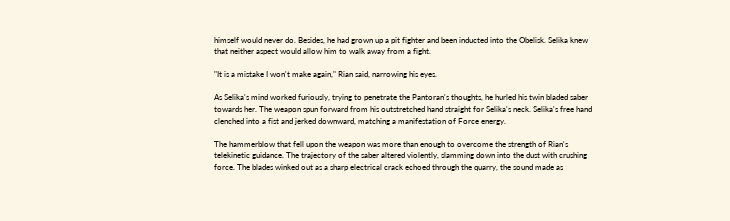himself would never do. Besides, he had grown up a pit fighter and been inducted into the Obelisk. Selika knew that neither aspect would allow him to walk away from a fight.

"It is a mistake I won't make again," Rian said, narrowing his eyes.

As Selika's mind worked furiously, trying to penetrate the Pantoran's thoughts, he hurled his twin bladed saber towards her. The weapon spun forward from his outstretched hand straight for Selika's neck. Selika's free hand clenched into a fist and jerked downward, matching a manifestation of Force energy.

The hammerblow that fell upon the weapon was more than enough to overcome the strength of Rian's telekinetic guidance. The trajectory of the saber altered violently, slamming down into the dust with crushing force. The blades winked out as a sharp electrical crack echoed through the quarry, the sound made as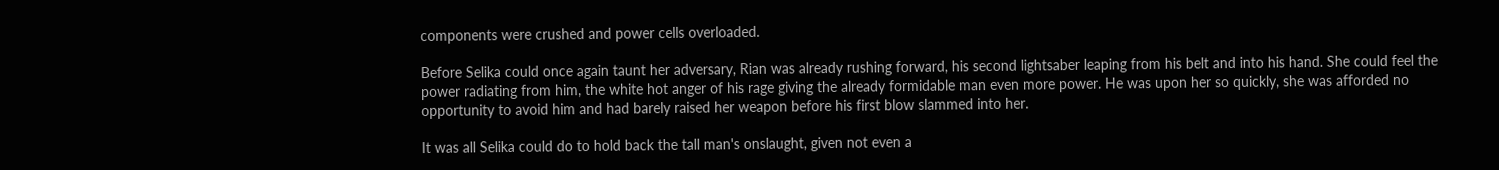components were crushed and power cells overloaded.

Before Selika could once again taunt her adversary, Rian was already rushing forward, his second lightsaber leaping from his belt and into his hand. She could feel the power radiating from him, the white hot anger of his rage giving the already formidable man even more power. He was upon her so quickly, she was afforded no opportunity to avoid him and had barely raised her weapon before his first blow slammed into her.

It was all Selika could do to hold back the tall man's onslaught, given not even a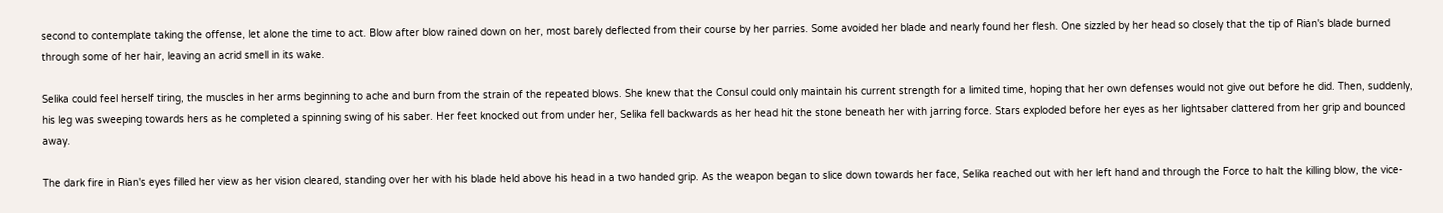second to contemplate taking the offense, let alone the time to act. Blow after blow rained down on her, most barely deflected from their course by her parries. Some avoided her blade and nearly found her flesh. One sizzled by her head so closely that the tip of Rian's blade burned through some of her hair, leaving an acrid smell in its wake.

Selika could feel herself tiring, the muscles in her arms beginning to ache and burn from the strain of the repeated blows. She knew that the Consul could only maintain his current strength for a limited time, hoping that her own defenses would not give out before he did. Then, suddenly, his leg was sweeping towards hers as he completed a spinning swing of his saber. Her feet knocked out from under her, Selika fell backwards as her head hit the stone beneath her with jarring force. Stars exploded before her eyes as her lightsaber clattered from her grip and bounced away.

The dark fire in Rian's eyes filled her view as her vision cleared, standing over her with his blade held above his head in a two handed grip. As the weapon began to slice down towards her face, Selika reached out with her left hand and through the Force to halt the killing blow, the vice-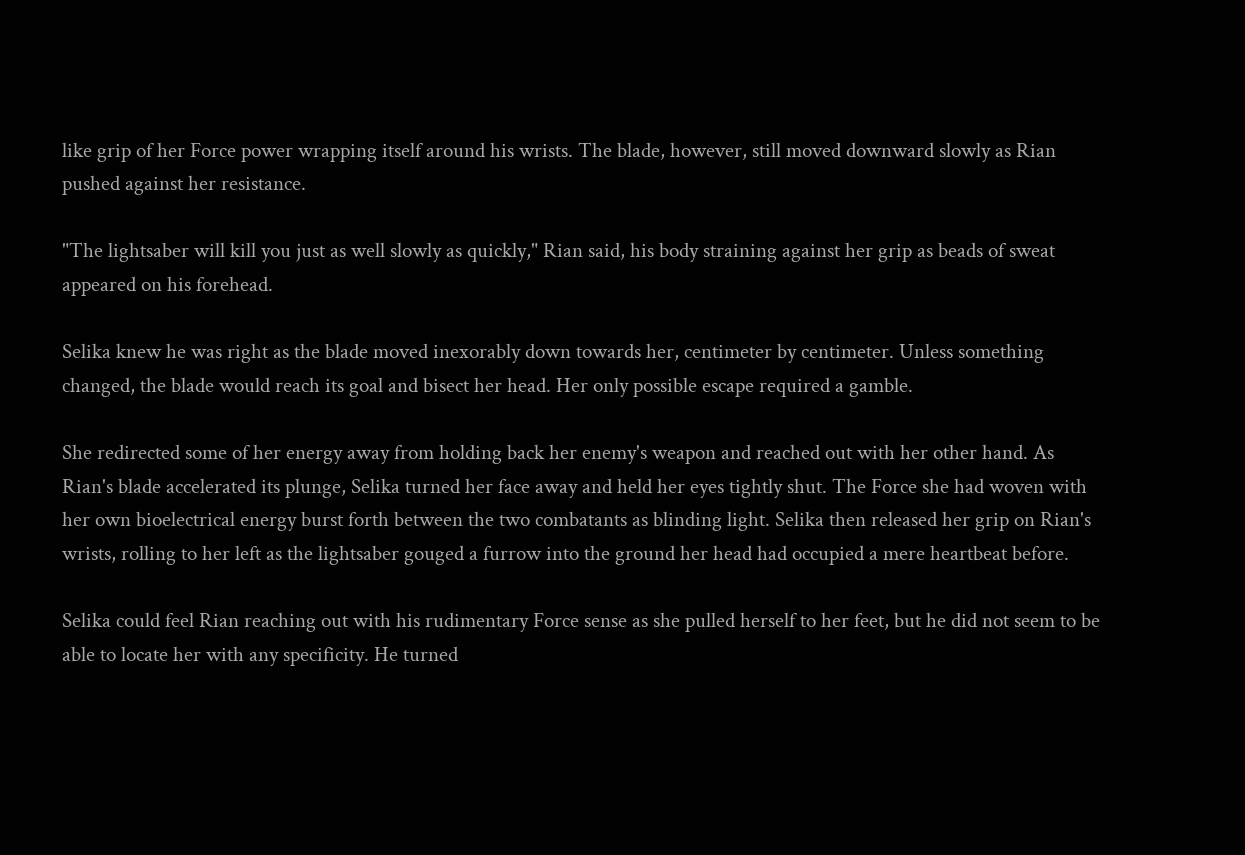like grip of her Force power wrapping itself around his wrists. The blade, however, still moved downward slowly as Rian pushed against her resistance.

"The lightsaber will kill you just as well slowly as quickly," Rian said, his body straining against her grip as beads of sweat appeared on his forehead.

Selika knew he was right as the blade moved inexorably down towards her, centimeter by centimeter. Unless something changed, the blade would reach its goal and bisect her head. Her only possible escape required a gamble.

She redirected some of her energy away from holding back her enemy's weapon and reached out with her other hand. As Rian's blade accelerated its plunge, Selika turned her face away and held her eyes tightly shut. The Force she had woven with her own bioelectrical energy burst forth between the two combatants as blinding light. Selika then released her grip on Rian's wrists, rolling to her left as the lightsaber gouged a furrow into the ground her head had occupied a mere heartbeat before.

Selika could feel Rian reaching out with his rudimentary Force sense as she pulled herself to her feet, but he did not seem to be able to locate her with any specificity. He turned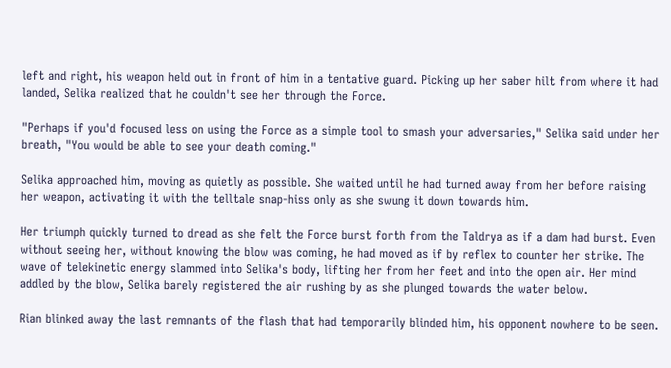left and right, his weapon held out in front of him in a tentative guard. Picking up her saber hilt from where it had landed, Selika realized that he couldn't see her through the Force.

"Perhaps if you'd focused less on using the Force as a simple tool to smash your adversaries," Selika said under her breath, "You would be able to see your death coming."

Selika approached him, moving as quietly as possible. She waited until he had turned away from her before raising her weapon, activating it with the telltale snap-hiss only as she swung it down towards him.

Her triumph quickly turned to dread as she felt the Force burst forth from the Taldrya as if a dam had burst. Even without seeing her, without knowing the blow was coming, he had moved as if by reflex to counter her strike. The wave of telekinetic energy slammed into Selika's body, lifting her from her feet and into the open air. Her mind addled by the blow, Selika barely registered the air rushing by as she plunged towards the water below.

Rian blinked away the last remnants of the flash that had temporarily blinded him, his opponent nowhere to be seen.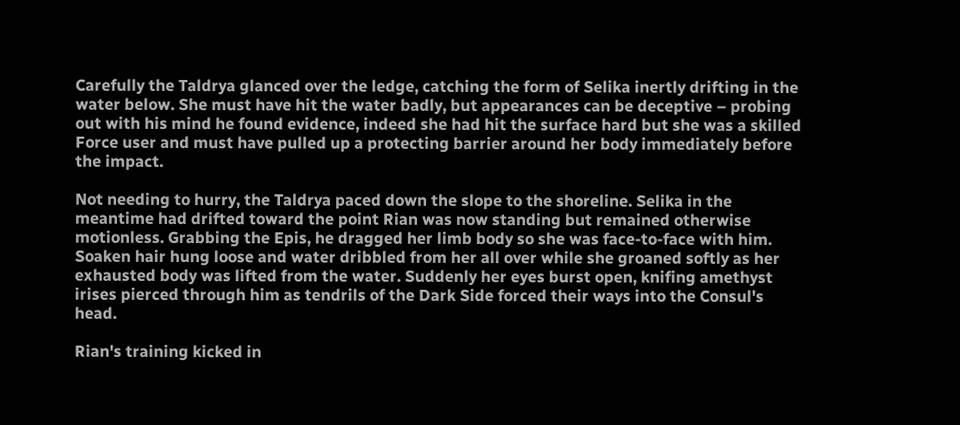Carefully the Taldrya glanced over the ledge, catching the form of Selika inertly drifting in the water below. She must have hit the water badly, but appearances can be deceptive – probing out with his mind he found evidence, indeed she had hit the surface hard but she was a skilled Force user and must have pulled up a protecting barrier around her body immediately before the impact.

Not needing to hurry, the Taldrya paced down the slope to the shoreline. Selika in the meantime had drifted toward the point Rian was now standing but remained otherwise motionless. Grabbing the Epis, he dragged her limb body so she was face-to-face with him. Soaken hair hung loose and water dribbled from her all over while she groaned softly as her exhausted body was lifted from the water. Suddenly her eyes burst open, knifing amethyst irises pierced through him as tendrils of the Dark Side forced their ways into the Consul's head.

Rian's training kicked in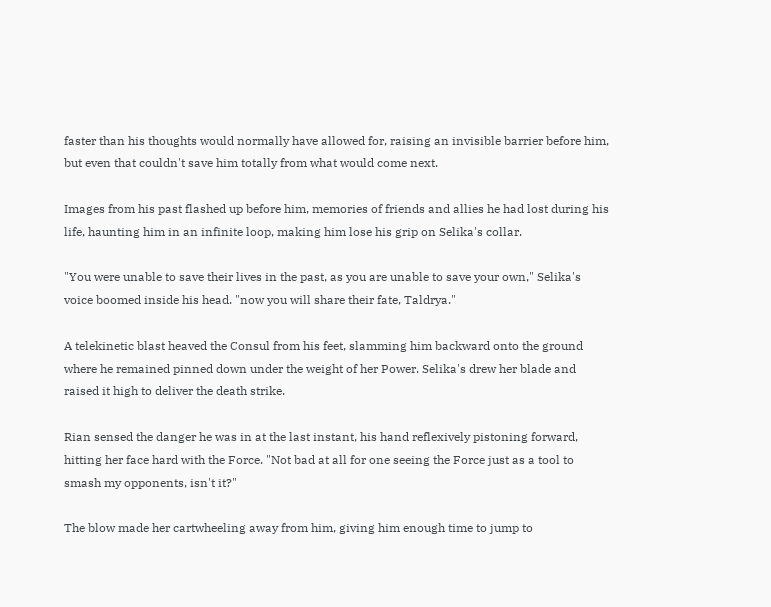faster than his thoughts would normally have allowed for, raising an invisible barrier before him, but even that couldn't save him totally from what would come next.

Images from his past flashed up before him, memories of friends and allies he had lost during his life, haunting him in an infinite loop, making him lose his grip on Selika's collar.

"You were unable to save their lives in the past, as you are unable to save your own," Selika's voice boomed inside his head. "now you will share their fate, Taldrya."

A telekinetic blast heaved the Consul from his feet, slamming him backward onto the ground where he remained pinned down under the weight of her Power. Selika's drew her blade and raised it high to deliver the death strike.

Rian sensed the danger he was in at the last instant, his hand reflexively pistoning forward, hitting her face hard with the Force. "Not bad at all for one seeing the Force just as a tool to smash my opponents, isn't it?"

The blow made her cartwheeling away from him, giving him enough time to jump to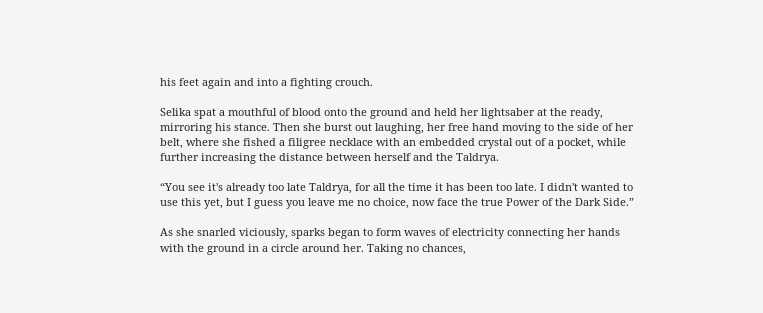his feet again and into a fighting crouch.

Selika spat a mouthful of blood onto the ground and held her lightsaber at the ready, mirroring his stance. Then she burst out laughing, her free hand moving to the side of her belt, where she fished a filigree necklace with an embedded crystal out of a pocket, while further increasing the distance between herself and the Taldrya.

“You see it's already too late Taldrya, for all the time it has been too late. I didn't wanted to use this yet, but I guess you leave me no choice, now face the true Power of the Dark Side.”

As she snarled viciously, sparks began to form waves of electricity connecting her hands with the ground in a circle around her. Taking no chances,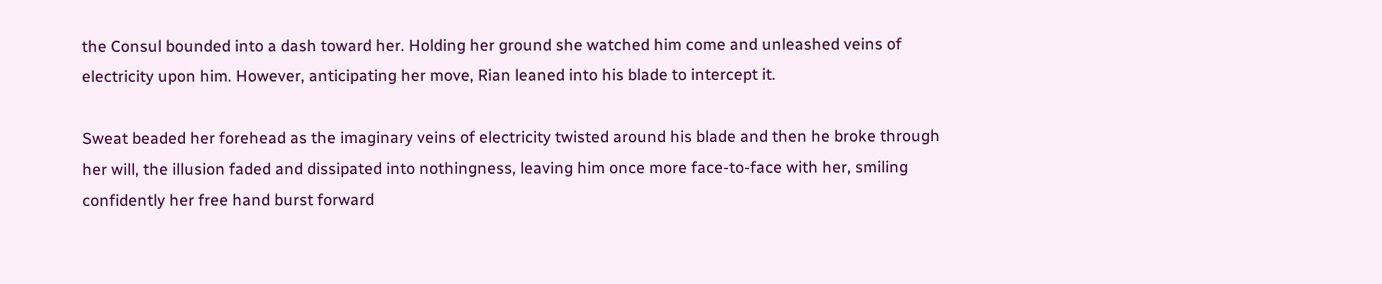the Consul bounded into a dash toward her. Holding her ground she watched him come and unleashed veins of electricity upon him. However, anticipating her move, Rian leaned into his blade to intercept it.

Sweat beaded her forehead as the imaginary veins of electricity twisted around his blade and then he broke through her will, the illusion faded and dissipated into nothingness, leaving him once more face-to-face with her, smiling confidently her free hand burst forward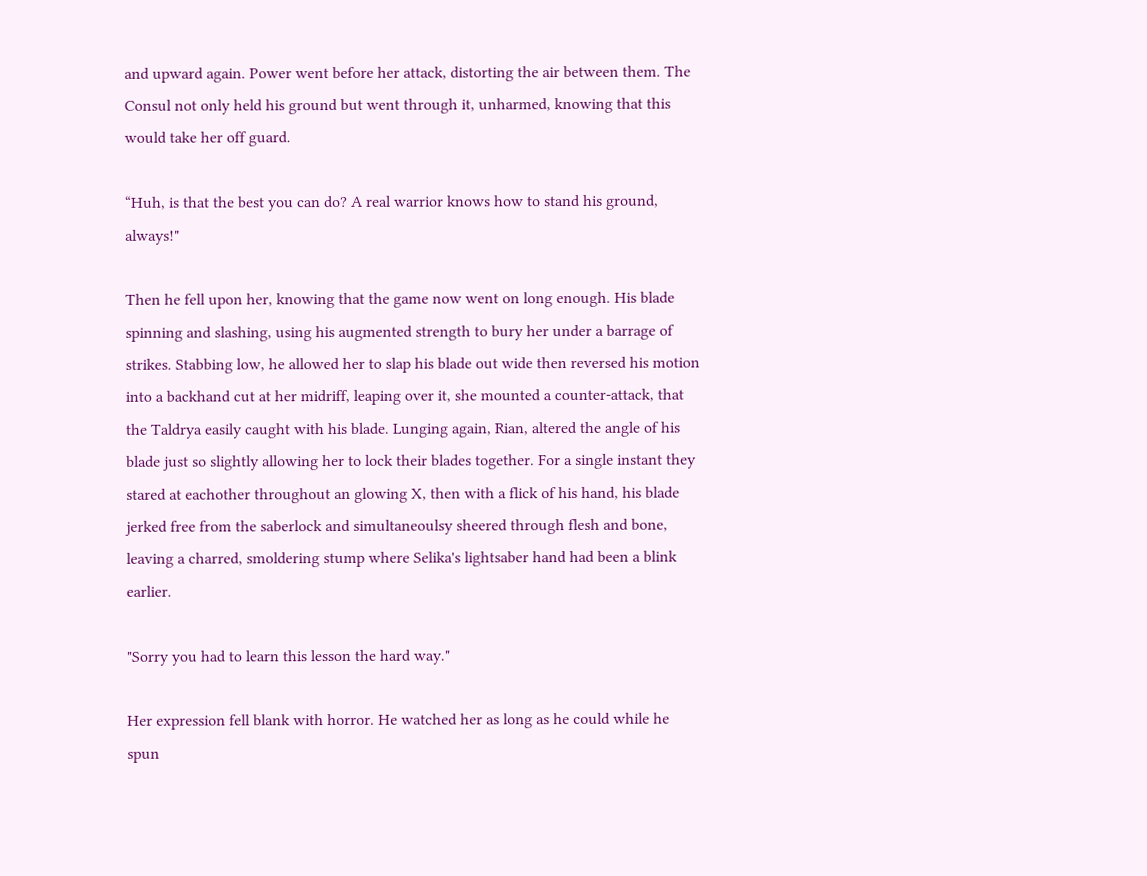and upward again. Power went before her attack, distorting the air between them. The Consul not only held his ground but went through it, unharmed, knowing that this would take her off guard.

“Huh, is that the best you can do? A real warrior knows how to stand his ground, always!"

Then he fell upon her, knowing that the game now went on long enough. His blade spinning and slashing, using his augmented strength to bury her under a barrage of strikes. Stabbing low, he allowed her to slap his blade out wide then reversed his motion into a backhand cut at her midriff, leaping over it, she mounted a counter-attack, that the Taldrya easily caught with his blade. Lunging again, Rian, altered the angle of his blade just so slightly allowing her to lock their blades together. For a single instant they stared at eachother throughout an glowing X, then with a flick of his hand, his blade jerked free from the saberlock and simultaneoulsy sheered through flesh and bone, leaving a charred, smoldering stump where Selika's lightsaber hand had been a blink earlier.

"Sorry you had to learn this lesson the hard way."

Her expression fell blank with horror. He watched her as long as he could while he spun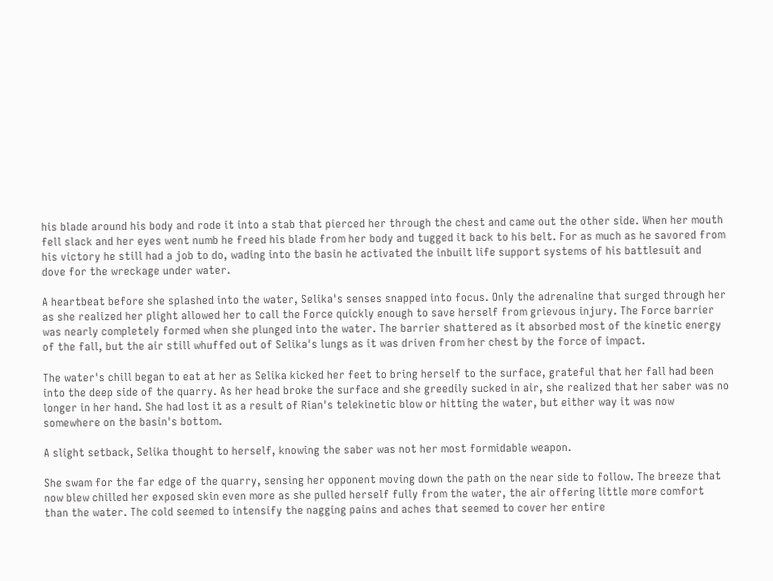his blade around his body and rode it into a stab that pierced her through the chest and came out the other side. When her mouth fell slack and her eyes went numb he freed his blade from her body and tugged it back to his belt. For as much as he savored from his victory he still had a job to do, wading into the basin he activated the inbuilt life support systems of his battlesuit and dove for the wreckage under water.

A heartbeat before she splashed into the water, Selika's senses snapped into focus. Only the adrenaline that surged through her as she realized her plight allowed her to call the Force quickly enough to save herself from grievous injury. The Force barrier was nearly completely formed when she plunged into the water. The barrier shattered as it absorbed most of the kinetic energy of the fall, but the air still whuffed out of Selika's lungs as it was driven from her chest by the force of impact.

The water's chill began to eat at her as Selika kicked her feet to bring herself to the surface, grateful that her fall had been into the deep side of the quarry. As her head broke the surface and she greedily sucked in air, she realized that her saber was no longer in her hand. She had lost it as a result of Rian's telekinetic blow or hitting the water, but either way it was now somewhere on the basin's bottom.

A slight setback, Selika thought to herself, knowing the saber was not her most formidable weapon.

She swam for the far edge of the quarry, sensing her opponent moving down the path on the near side to follow. The breeze that now blew chilled her exposed skin even more as she pulled herself fully from the water, the air offering little more comfort than the water. The cold seemed to intensify the nagging pains and aches that seemed to cover her entire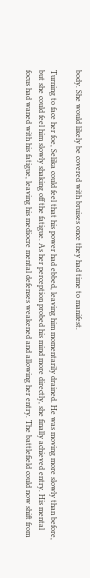body. She would likely be covered with bruises once they had time to manifest.

Turning to face her foe, Selika could feel that his power had ebbed, leaving him momentarily drained. He was moving more slowly than before, but she could feel him slowly shaking off the fatigue. As her perception probed his mind more directly, she finally achieved entry. His mental focus had waned with his fatigue, leaving his mediocre mental defenses weakened and allowing her entry. The battlefield could now shift from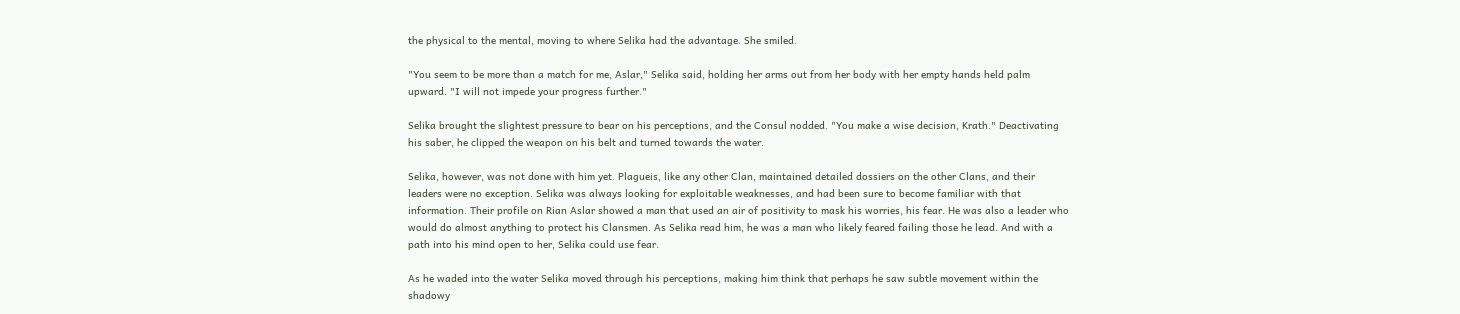the physical to the mental, moving to where Selika had the advantage. She smiled.

"You seem to be more than a match for me, Aslar," Selika said, holding her arms out from her body with her empty hands held palm upward. "I will not impede your progress further."

Selika brought the slightest pressure to bear on his perceptions, and the Consul nodded. "You make a wise decision, Krath." Deactivating his saber, he clipped the weapon on his belt and turned towards the water.

Selika, however, was not done with him yet. Plagueis, like any other Clan, maintained detailed dossiers on the other Clans, and their leaders were no exception. Selika was always looking for exploitable weaknesses, and had been sure to become familiar with that information. Their profile on Rian Aslar showed a man that used an air of positivity to mask his worries, his fear. He was also a leader who would do almost anything to protect his Clansmen. As Selika read him, he was a man who likely feared failing those he lead. And with a path into his mind open to her, Selika could use fear.

As he waded into the water Selika moved through his perceptions, making him think that perhaps he saw subtle movement within the shadowy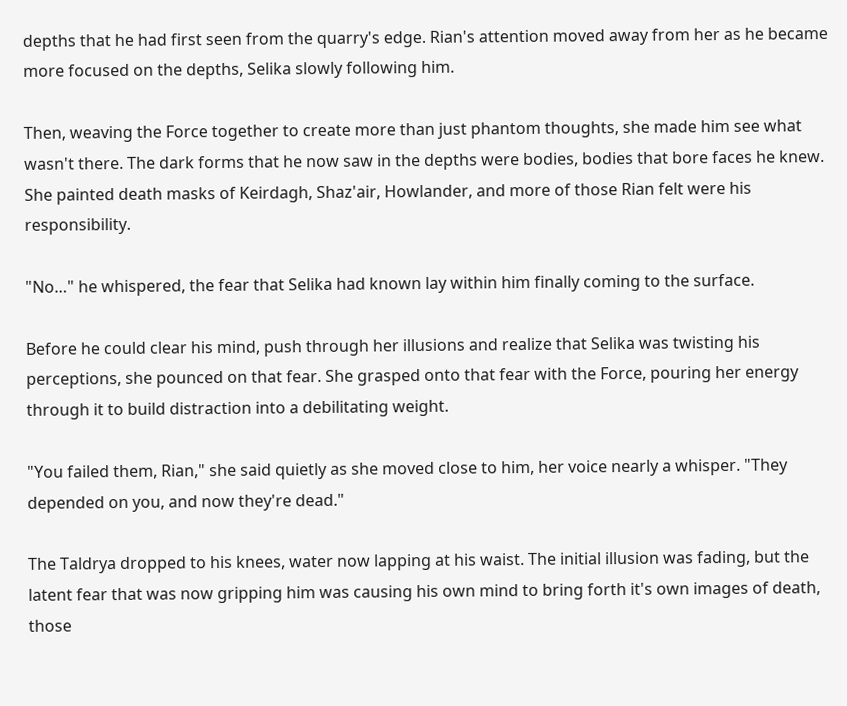depths that he had first seen from the quarry's edge. Rian's attention moved away from her as he became more focused on the depths, Selika slowly following him.

Then, weaving the Force together to create more than just phantom thoughts, she made him see what wasn't there. The dark forms that he now saw in the depths were bodies, bodies that bore faces he knew. She painted death masks of Keirdagh, Shaz'air, Howlander, and more of those Rian felt were his responsibility.

"No…" he whispered, the fear that Selika had known lay within him finally coming to the surface.

Before he could clear his mind, push through her illusions and realize that Selika was twisting his perceptions, she pounced on that fear. She grasped onto that fear with the Force, pouring her energy through it to build distraction into a debilitating weight.

"You failed them, Rian," she said quietly as she moved close to him, her voice nearly a whisper. "They depended on you, and now they're dead."

The Taldrya dropped to his knees, water now lapping at his waist. The initial illusion was fading, but the latent fear that was now gripping him was causing his own mind to bring forth it's own images of death, those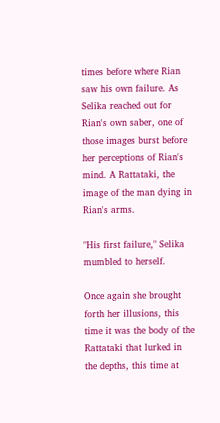times before where Rian saw his own failure. As Selika reached out for Rian's own saber, one of those images burst before her perceptions of Rian's mind. A Rattataki, the image of the man dying in Rian's arms.

"His first failure," Selika mumbled to herself.

Once again she brought forth her illusions, this time it was the body of the Rattataki that lurked in the depths, this time at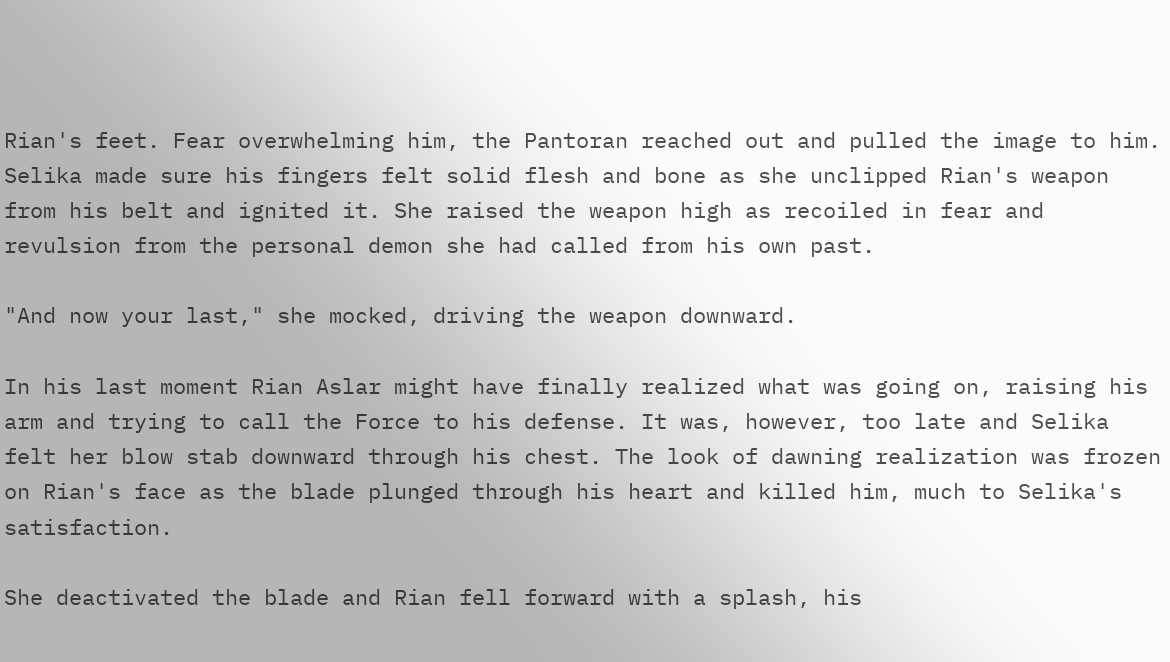Rian's feet. Fear overwhelming him, the Pantoran reached out and pulled the image to him. Selika made sure his fingers felt solid flesh and bone as she unclipped Rian's weapon from his belt and ignited it. She raised the weapon high as recoiled in fear and revulsion from the personal demon she had called from his own past.

"And now your last," she mocked, driving the weapon downward.

In his last moment Rian Aslar might have finally realized what was going on, raising his arm and trying to call the Force to his defense. It was, however, too late and Selika felt her blow stab downward through his chest. The look of dawning realization was frozen on Rian's face as the blade plunged through his heart and killed him, much to Selika's satisfaction.

She deactivated the blade and Rian fell forward with a splash, his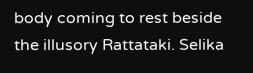body coming to rest beside the illusory Rattataki. Selika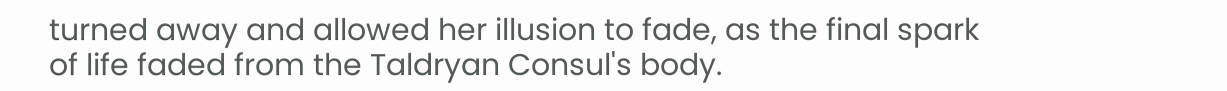turned away and allowed her illusion to fade, as the final spark of life faded from the Taldryan Consul's body.